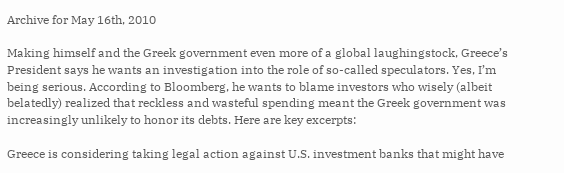Archive for May 16th, 2010

Making himself and the Greek government even more of a global laughingstock, Greece’s President says he wants an investigation into the role of so-called speculators. Yes, I’m being serious. According to Bloomberg, he wants to blame investors who wisely (albeit belatedly) realized that reckless and wasteful spending meant the Greek government was increasingly unlikely to honor its debts. Here are key excerpts:

Greece is considering taking legal action against U.S. investment banks that might have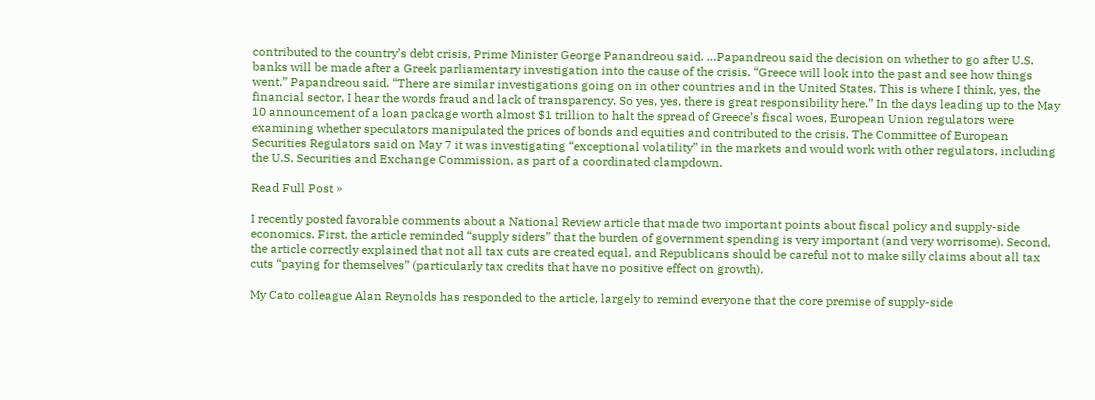contributed to the country’s debt crisis, Prime Minister George Panandreou said. …Papandreou said the decision on whether to go after U.S. banks will be made after a Greek parliamentary investigation into the cause of the crisis. “Greece will look into the past and see how things went,” Papandreou said. “There are similar investigations going on in other countries and in the United States. This is where I think, yes, the financial sector, I hear the words fraud and lack of transparency. So yes, yes, there is great responsibility here.” In the days leading up to the May 10 announcement of a loan package worth almost $1 trillion to halt the spread of Greece’s fiscal woes, European Union regulators were examining whether speculators manipulated the prices of bonds and equities and contributed to the crisis. The Committee of European Securities Regulators said on May 7 it was investigating “exceptional volatility” in the markets and would work with other regulators, including the U.S. Securities and Exchange Commission, as part of a coordinated clampdown.

Read Full Post »

I recently posted favorable comments about a National Review article that made two important points about fiscal policy and supply-side economics. First, the article reminded “supply siders” that the burden of government spending is very important (and very worrisome). Second, the article correctly explained that not all tax cuts are created equal, and Republicans should be careful not to make silly claims about all tax cuts “paying for themselves” (particularly tax credits that have no positive effect on growth).

My Cato colleague Alan Reynolds has responded to the article, largely to remind everyone that the core premise of supply-side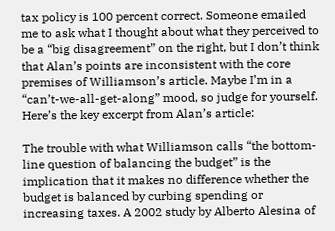tax policy is 100 percent correct. Someone emailed me to ask what I thought about what they perceived to be a “big disagreement” on the right, but I don’t think that Alan’s points are inconsistent with the core premises of Williamson’s article. Maybe I’m in a “can’t-we-all-get-along” mood, so judge for yourself. Here’s the key excerpt from Alan’s article:

The trouble with what Williamson calls “the bottom-line question of balancing the budget” is the implication that it makes no difference whether the budget is balanced by curbing spending or increasing taxes. A 2002 study by Alberto Alesina of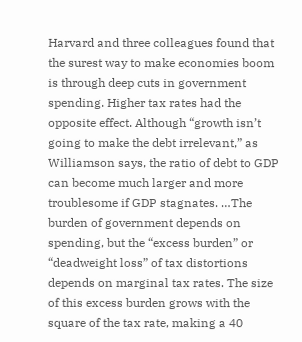Harvard and three colleagues found that the surest way to make economies boom is through deep cuts in government spending. Higher tax rates had the opposite effect. Although “growth isn’t going to make the debt irrelevant,” as Williamson says, the ratio of debt to GDP can become much larger and more troublesome if GDP stagnates. …The burden of government depends on spending, but the “excess burden” or “deadweight loss” of tax distortions depends on marginal tax rates. The size of this excess burden grows with the square of the tax rate, making a 40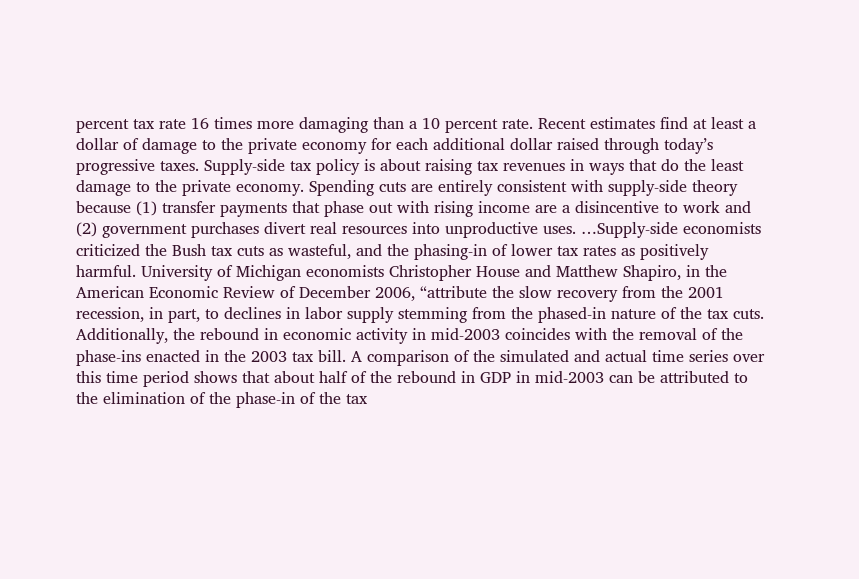percent tax rate 16 times more damaging than a 10 percent rate. Recent estimates find at least a dollar of damage to the private economy for each additional dollar raised through today’s progressive taxes. Supply-side tax policy is about raising tax revenues in ways that do the least damage to the private economy. Spending cuts are entirely consistent with supply-side theory because (1) transfer payments that phase out with rising income are a disincentive to work and (2) government purchases divert real resources into unproductive uses. …Supply-side economists criticized the Bush tax cuts as wasteful, and the phasing-in of lower tax rates as positively harmful. University of Michigan economists Christopher House and Matthew Shapiro, in the American Economic Review of December 2006, “attribute the slow recovery from the 2001 recession, in part, to declines in labor supply stemming from the phased-in nature of the tax cuts. Additionally, the rebound in economic activity in mid-2003 coincides with the removal of the phase-ins enacted in the 2003 tax bill. A comparison of the simulated and actual time series over this time period shows that about half of the rebound in GDP in mid-2003 can be attributed to the elimination of the phase-in of the tax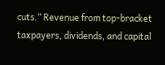cuts.” Revenue from top-bracket taxpayers, dividends, and capital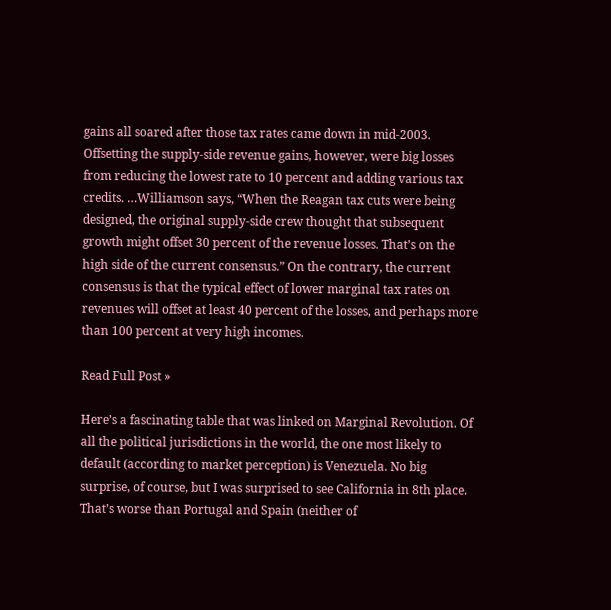gains all soared after those tax rates came down in mid-2003. Offsetting the supply-side revenue gains, however, were big losses from reducing the lowest rate to 10 percent and adding various tax credits. …Williamson says, “When the Reagan tax cuts were being designed, the original supply-side crew thought that subsequent growth might offset 30 percent of the revenue losses. That’s on the high side of the current consensus.” On the contrary, the current consensus is that the typical effect of lower marginal tax rates on revenues will offset at least 40 percent of the losses, and perhaps more than 100 percent at very high incomes.

Read Full Post »

Here’s a fascinating table that was linked on Marginal Revolution. Of all the political jurisdictions in the world, the one most likely to default (according to market perception) is Venezuela. No big surprise, of course, but I was surprised to see California in 8th place. That’s worse than Portugal and Spain (neither of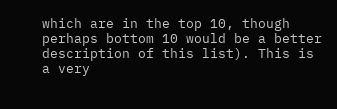which are in the top 10, though perhaps bottom 10 would be a better description of this list). This is a very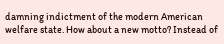damning indictment of the modern American welfare state. How about a new motto? Instead of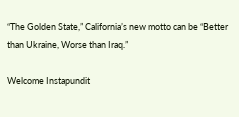“The Golden State,” California’s new motto can be “Better than Ukraine, Worse than Iraq.”

Welcome Instapundit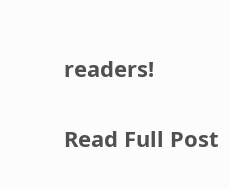readers!

Read Full Post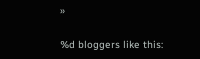»

%d bloggers like this: